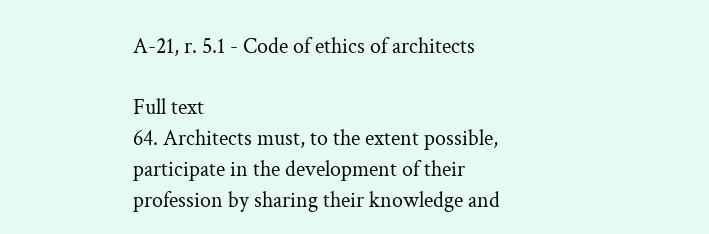A-21, r. 5.1 - Code of ethics of architects

Full text
64. Architects must, to the extent possible, participate in the development of their profession by sharing their knowledge and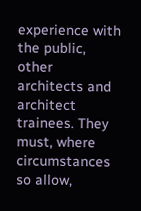experience with the public, other architects and architect trainees. They must, where circumstances so allow,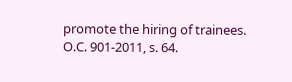promote the hiring of trainees.
O.C. 901-2011, s. 64.